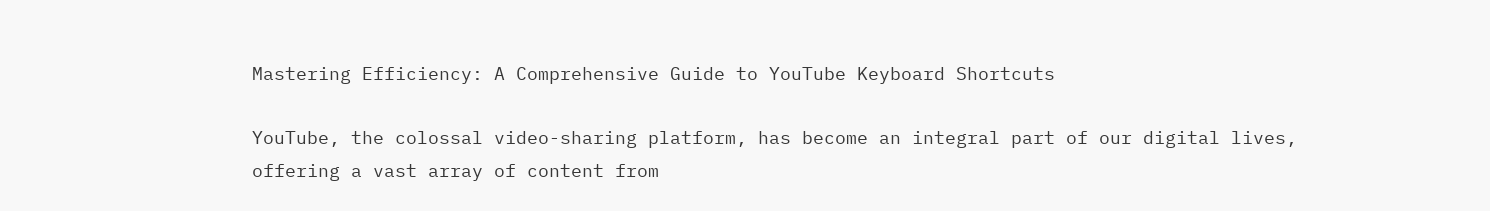Mastering Efficiency: A Comprehensive Guide to YouTube Keyboard Shortcuts

YouTube, the colossal video-sharing platform, has become an integral part of our digital lives, offering a vast array of content from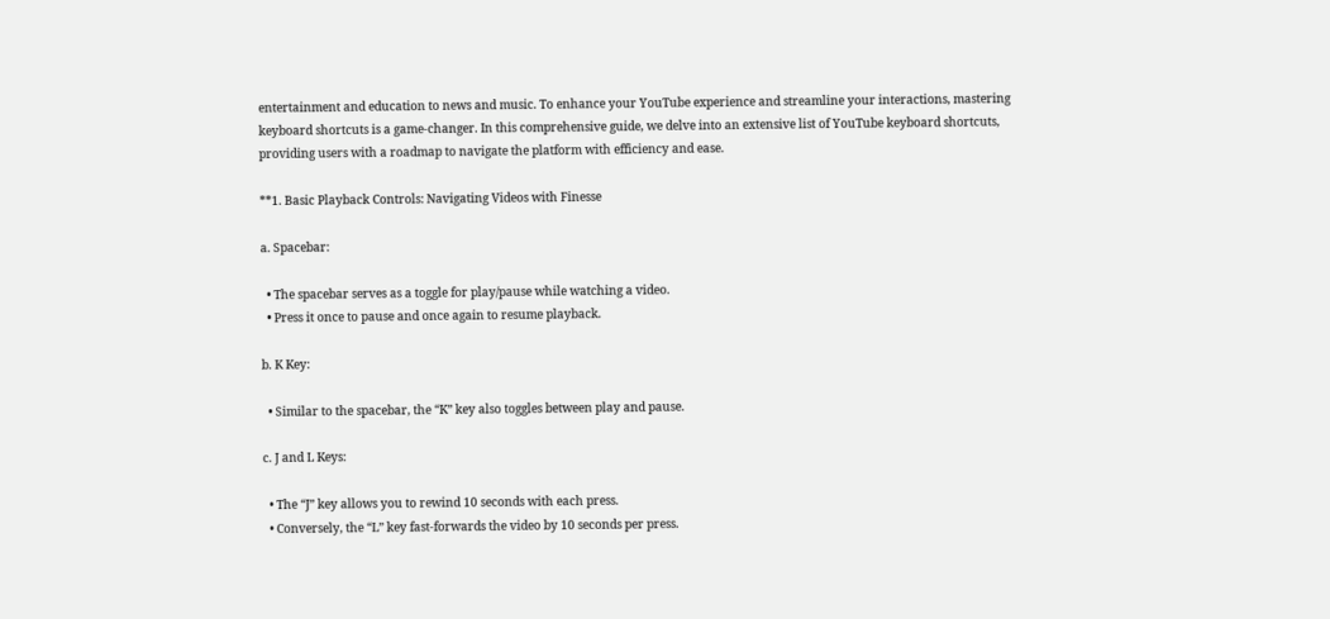entertainment and education to news and music. To enhance your YouTube experience and streamline your interactions, mastering keyboard shortcuts is a game-changer. In this comprehensive guide, we delve into an extensive list of YouTube keyboard shortcuts, providing users with a roadmap to navigate the platform with efficiency and ease.

**1. Basic Playback Controls: Navigating Videos with Finesse

a. Spacebar:

  • The spacebar serves as a toggle for play/pause while watching a video.
  • Press it once to pause and once again to resume playback.

b. K Key:

  • Similar to the spacebar, the “K” key also toggles between play and pause.

c. J and L Keys:

  • The “J” key allows you to rewind 10 seconds with each press.
  • Conversely, the “L” key fast-forwards the video by 10 seconds per press.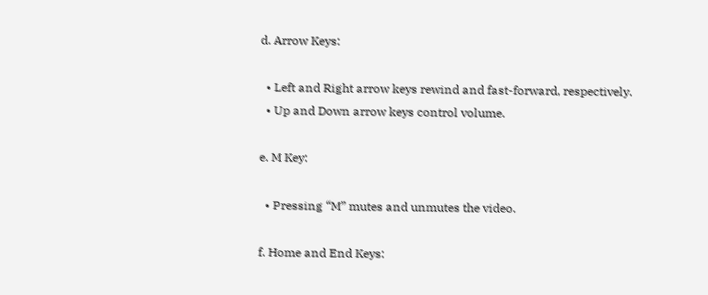d. Arrow Keys:

  • Left and Right arrow keys rewind and fast-forward, respectively.
  • Up and Down arrow keys control volume.

e. M Key:

  • Pressing “M” mutes and unmutes the video.

f. Home and End Keys: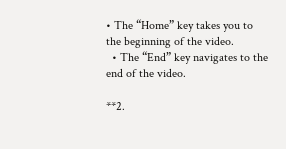• The “Home” key takes you to the beginning of the video.
  • The “End” key navigates to the end of the video.

**2.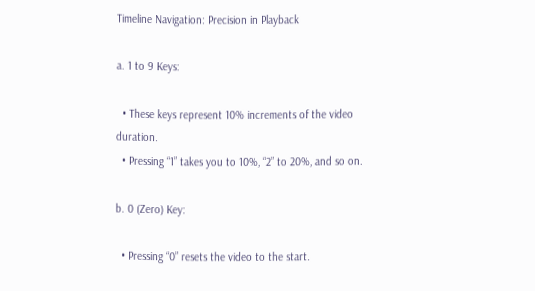Timeline Navigation: Precision in Playback

a. 1 to 9 Keys:

  • These keys represent 10% increments of the video duration.
  • Pressing “1” takes you to 10%, “2” to 20%, and so on.

b. 0 (Zero) Key:

  • Pressing “0” resets the video to the start.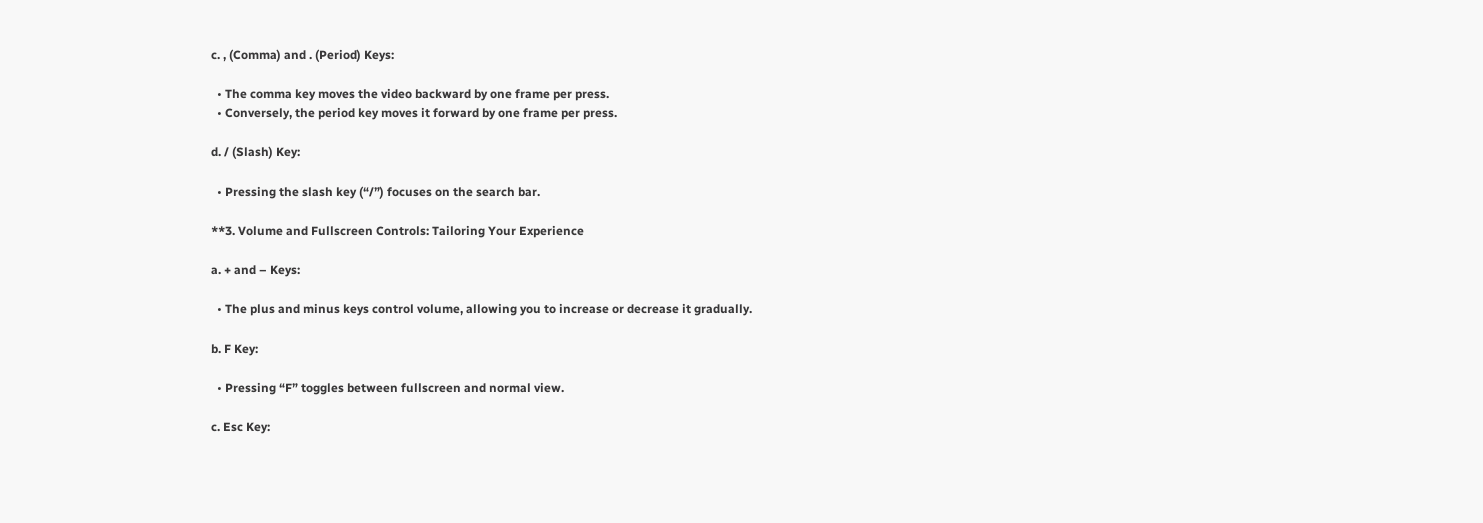c. , (Comma) and . (Period) Keys:

  • The comma key moves the video backward by one frame per press.
  • Conversely, the period key moves it forward by one frame per press.

d. / (Slash) Key:

  • Pressing the slash key (“/”) focuses on the search bar.

**3. Volume and Fullscreen Controls: Tailoring Your Experience

a. + and – Keys:

  • The plus and minus keys control volume, allowing you to increase or decrease it gradually.

b. F Key:

  • Pressing “F” toggles between fullscreen and normal view.

c. Esc Key: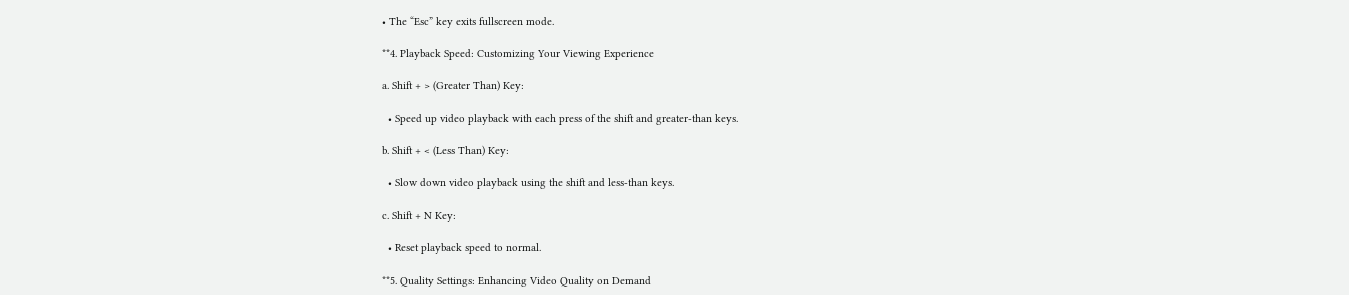• The “Esc” key exits fullscreen mode.

**4. Playback Speed: Customizing Your Viewing Experience

a. Shift + > (Greater Than) Key:

  • Speed up video playback with each press of the shift and greater-than keys.

b. Shift + < (Less Than) Key:

  • Slow down video playback using the shift and less-than keys.

c. Shift + N Key:

  • Reset playback speed to normal.

**5. Quality Settings: Enhancing Video Quality on Demand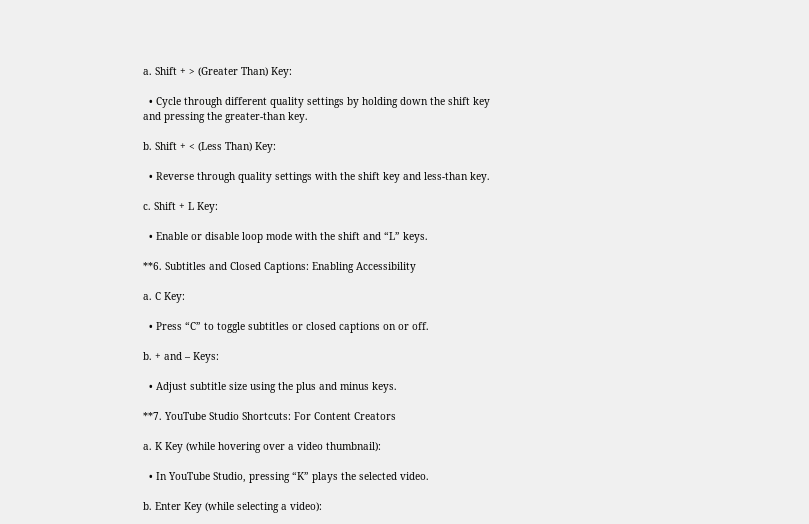a. Shift + > (Greater Than) Key:

  • Cycle through different quality settings by holding down the shift key and pressing the greater-than key.

b. Shift + < (Less Than) Key:

  • Reverse through quality settings with the shift key and less-than key.

c. Shift + L Key:

  • Enable or disable loop mode with the shift and “L” keys.

**6. Subtitles and Closed Captions: Enabling Accessibility

a. C Key:

  • Press “C” to toggle subtitles or closed captions on or off.

b. + and – Keys:

  • Adjust subtitle size using the plus and minus keys.

**7. YouTube Studio Shortcuts: For Content Creators

a. K Key (while hovering over a video thumbnail):

  • In YouTube Studio, pressing “K” plays the selected video.

b. Enter Key (while selecting a video):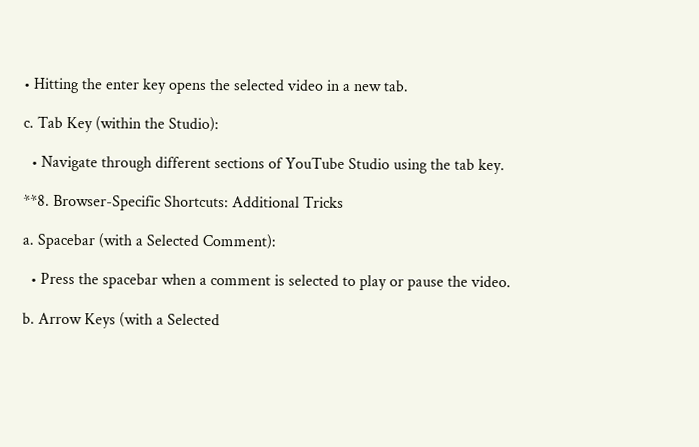• Hitting the enter key opens the selected video in a new tab.

c. Tab Key (within the Studio):

  • Navigate through different sections of YouTube Studio using the tab key.

**8. Browser-Specific Shortcuts: Additional Tricks

a. Spacebar (with a Selected Comment):

  • Press the spacebar when a comment is selected to play or pause the video.

b. Arrow Keys (with a Selected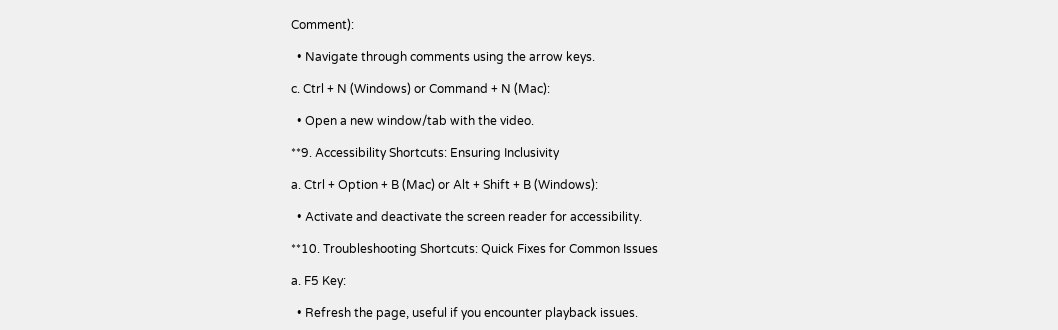Comment):

  • Navigate through comments using the arrow keys.

c. Ctrl + N (Windows) or Command + N (Mac):

  • Open a new window/tab with the video.

**9. Accessibility Shortcuts: Ensuring Inclusivity

a. Ctrl + Option + B (Mac) or Alt + Shift + B (Windows):

  • Activate and deactivate the screen reader for accessibility.

**10. Troubleshooting Shortcuts: Quick Fixes for Common Issues

a. F5 Key:

  • Refresh the page, useful if you encounter playback issues.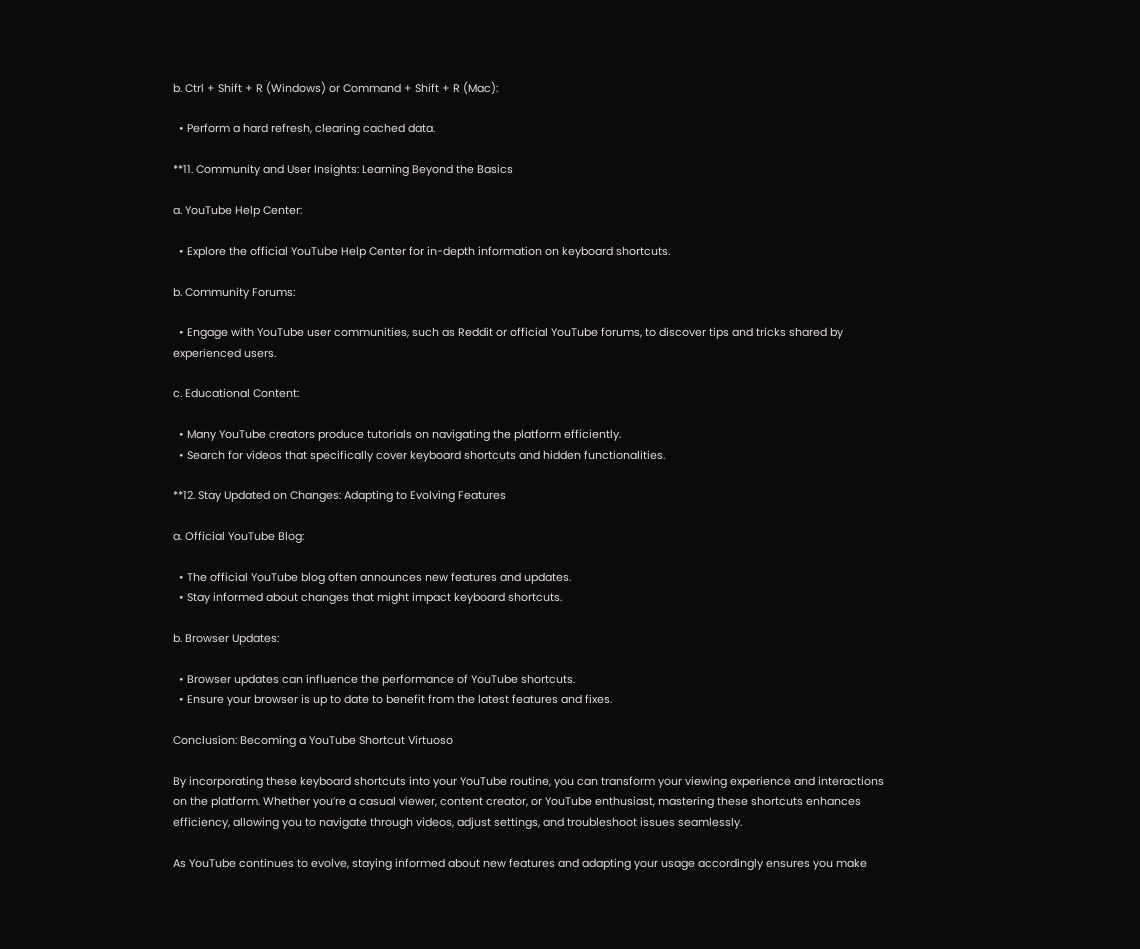b. Ctrl + Shift + R (Windows) or Command + Shift + R (Mac):

  • Perform a hard refresh, clearing cached data.

**11. Community and User Insights: Learning Beyond the Basics

a. YouTube Help Center:

  • Explore the official YouTube Help Center for in-depth information on keyboard shortcuts.

b. Community Forums:

  • Engage with YouTube user communities, such as Reddit or official YouTube forums, to discover tips and tricks shared by experienced users.

c. Educational Content:

  • Many YouTube creators produce tutorials on navigating the platform efficiently.
  • Search for videos that specifically cover keyboard shortcuts and hidden functionalities.

**12. Stay Updated on Changes: Adapting to Evolving Features

a. Official YouTube Blog:

  • The official YouTube blog often announces new features and updates.
  • Stay informed about changes that might impact keyboard shortcuts.

b. Browser Updates:

  • Browser updates can influence the performance of YouTube shortcuts.
  • Ensure your browser is up to date to benefit from the latest features and fixes.

Conclusion: Becoming a YouTube Shortcut Virtuoso

By incorporating these keyboard shortcuts into your YouTube routine, you can transform your viewing experience and interactions on the platform. Whether you’re a casual viewer, content creator, or YouTube enthusiast, mastering these shortcuts enhances efficiency, allowing you to navigate through videos, adjust settings, and troubleshoot issues seamlessly.

As YouTube continues to evolve, staying informed about new features and adapting your usage accordingly ensures you make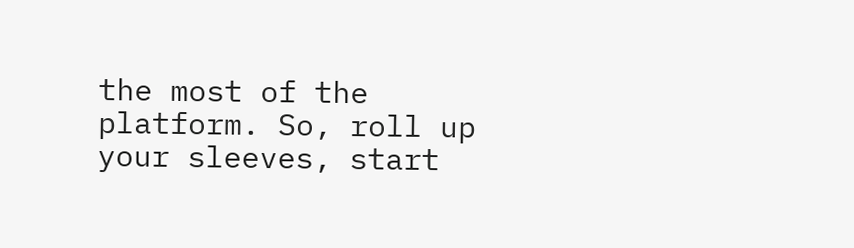the most of the platform. So, roll up your sleeves, start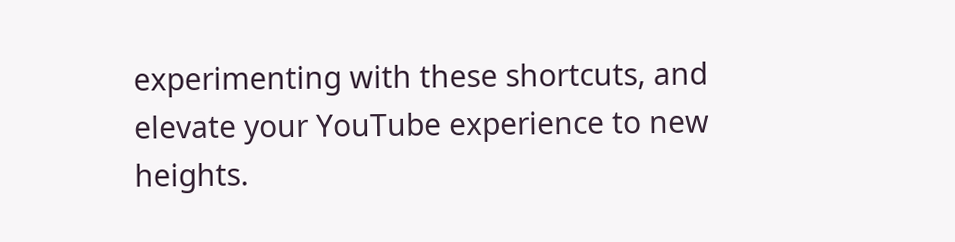experimenting with these shortcuts, and elevate your YouTube experience to new heights.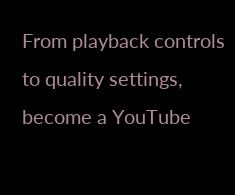From playback controls to quality settings, become a YouTube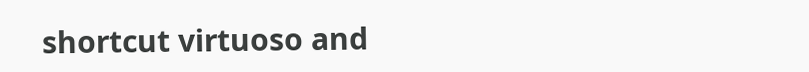shortcut virtuoso and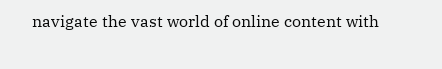navigate the vast world of online content with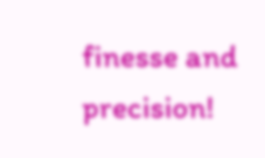finesse and precision!